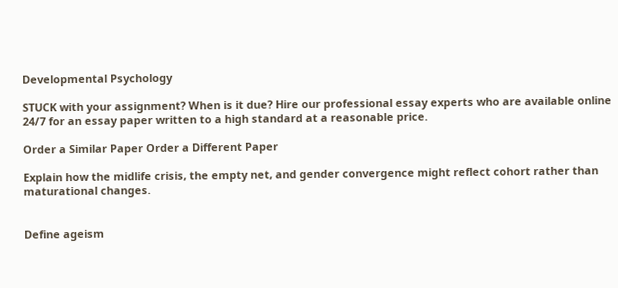Developmental Psychology

STUCK with your assignment? When is it due? Hire our professional essay experts who are available online 24/7 for an essay paper written to a high standard at a reasonable price.

Order a Similar Paper Order a Different Paper

Explain how the midlife crisis, the empty net, and gender convergence might reflect cohort rather than maturational changes.


Define ageism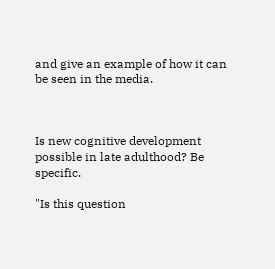and give an example of how it can be seen in the media.



Is new cognitive development possible in late adulthood? Be specific.

"Is this question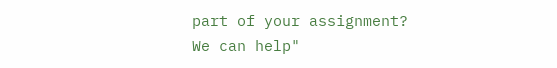part of your assignment? We can help"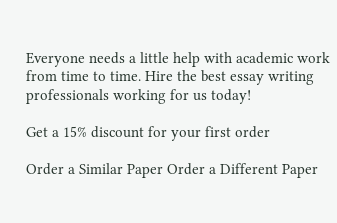Everyone needs a little help with academic work from time to time. Hire the best essay writing professionals working for us today!

Get a 15% discount for your first order

Order a Similar Paper Order a Different Paper